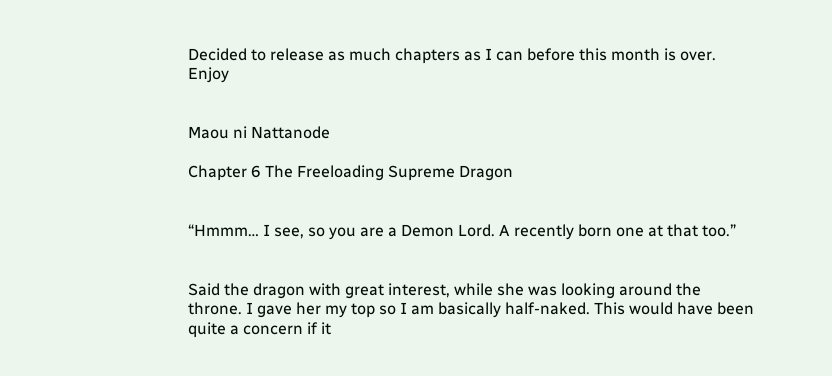Decided to release as much chapters as I can before this month is over. Enjoy


Maou ni Nattanode

Chapter 6 The Freeloading Supreme Dragon


“Hmmm… I see, so you are a Demon Lord. A recently born one at that too.”


Said the dragon with great interest, while she was looking around the throne. I gave her my top so I am basically half-naked. This would have been quite a concern if it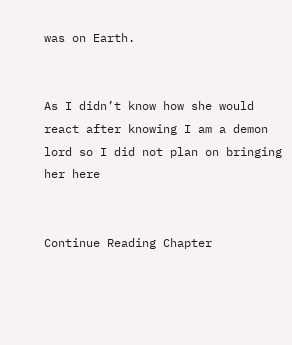was on Earth.


As I didn’t know how she would react after knowing I am a demon lord so I did not plan on bringing her here


Continue Reading Chapter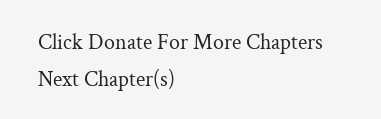Click Donate For More Chapters
Next Chapter(s)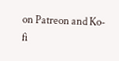on Patreon and Ko-fi